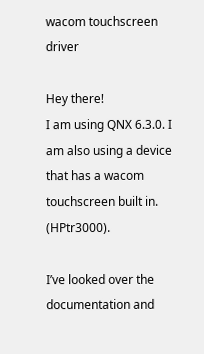wacom touchscreen driver

Hey there!
I am using QNX 6.3.0. I am also using a device that has a wacom touchscreen built in. (HPtr3000).

I’ve looked over the documentation and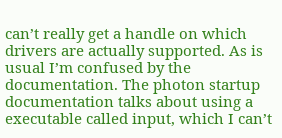can’t really get a handle on which drivers are actually supported. As is usual I’m confused by the documentation. The photon startup documentation talks about using a executable called input, which I can’t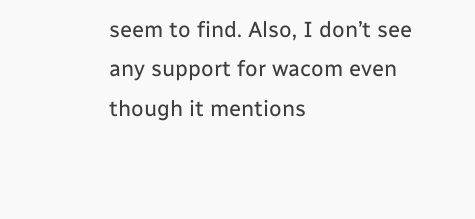seem to find. Also, I don’t see any support for wacom even though it mentions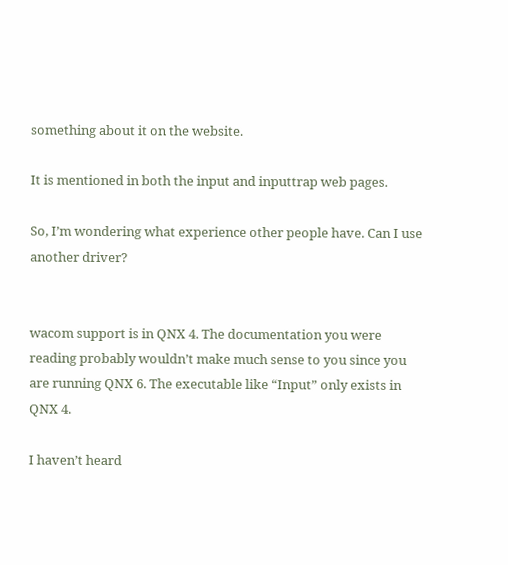something about it on the website.

It is mentioned in both the input and inputtrap web pages.

So, I’m wondering what experience other people have. Can I use another driver?


wacom support is in QNX 4. The documentation you were reading probably wouldn’t make much sense to you since you are running QNX 6. The executable like “Input” only exists in QNX 4.

I haven’t heard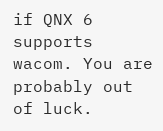if QNX 6 supports wacom. You are probably out of luck.